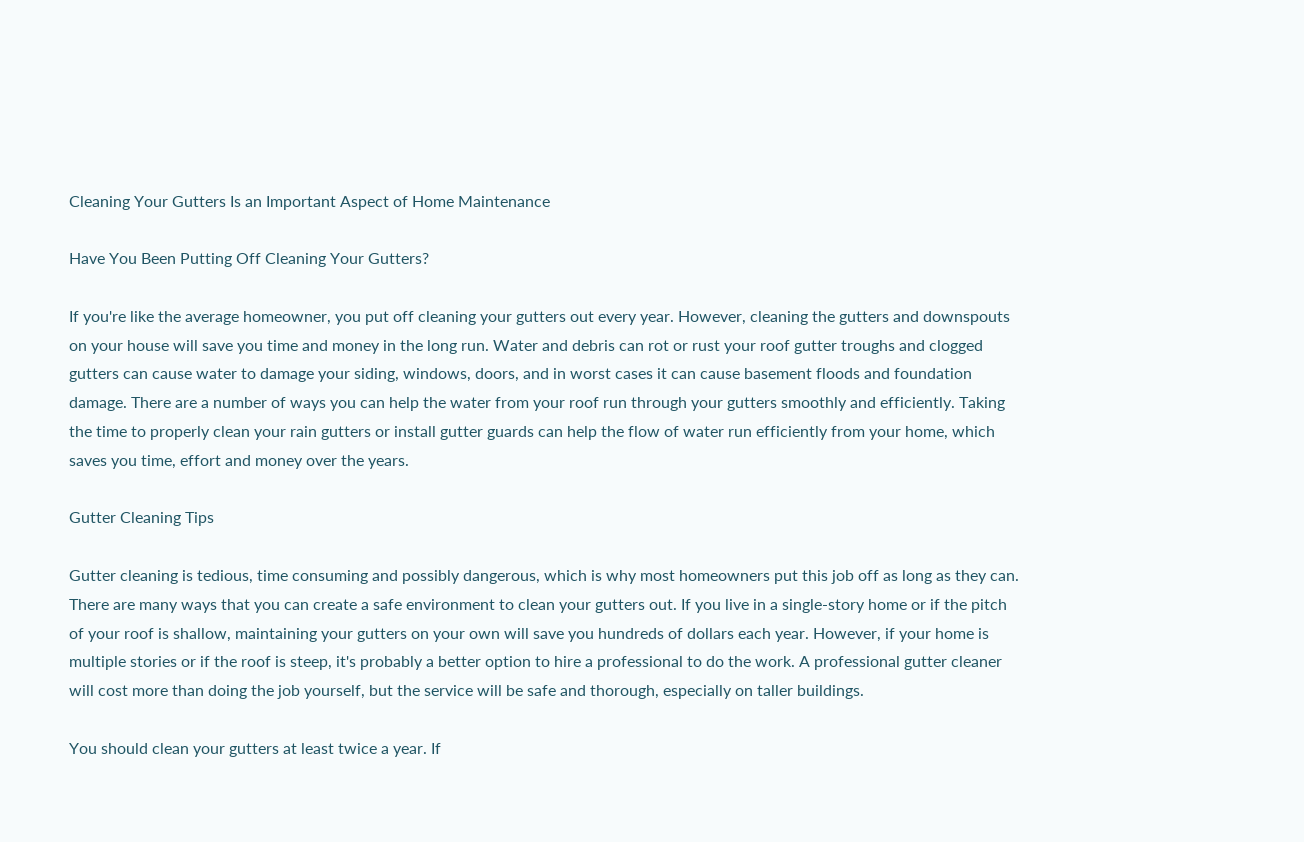Cleaning Your Gutters Is an Important Aspect of Home Maintenance

Have You Been Putting Off Cleaning Your Gutters?

If you're like the average homeowner, you put off cleaning your gutters out every year. However, cleaning the gutters and downspouts on your house will save you time and money in the long run. Water and debris can rot or rust your roof gutter troughs and clogged gutters can cause water to damage your siding, windows, doors, and in worst cases it can cause basement floods and foundation damage. There are a number of ways you can help the water from your roof run through your gutters smoothly and efficiently. Taking the time to properly clean your rain gutters or install gutter guards can help the flow of water run efficiently from your home, which saves you time, effort and money over the years.

Gutter Cleaning Tips

Gutter cleaning is tedious, time consuming and possibly dangerous, which is why most homeowners put this job off as long as they can. There are many ways that you can create a safe environment to clean your gutters out. If you live in a single-story home or if the pitch of your roof is shallow, maintaining your gutters on your own will save you hundreds of dollars each year. However, if your home is multiple stories or if the roof is steep, it's probably a better option to hire a professional to do the work. A professional gutter cleaner will cost more than doing the job yourself, but the service will be safe and thorough, especially on taller buildings.

You should clean your gutters at least twice a year. If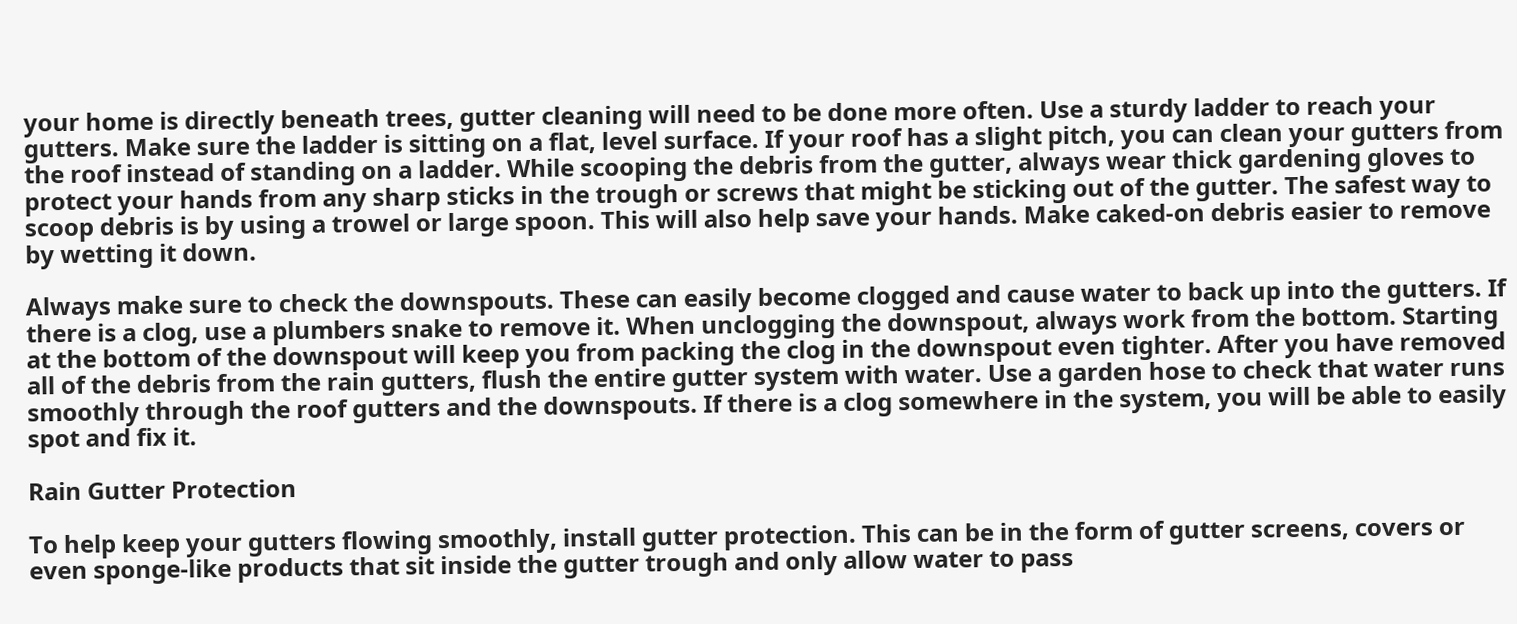your home is directly beneath trees, gutter cleaning will need to be done more often. Use a sturdy ladder to reach your gutters. Make sure the ladder is sitting on a flat, level surface. If your roof has a slight pitch, you can clean your gutters from the roof instead of standing on a ladder. While scooping the debris from the gutter, always wear thick gardening gloves to protect your hands from any sharp sticks in the trough or screws that might be sticking out of the gutter. The safest way to scoop debris is by using a trowel or large spoon. This will also help save your hands. Make caked-on debris easier to remove by wetting it down.

Always make sure to check the downspouts. These can easily become clogged and cause water to back up into the gutters. If there is a clog, use a plumbers snake to remove it. When unclogging the downspout, always work from the bottom. Starting at the bottom of the downspout will keep you from packing the clog in the downspout even tighter. After you have removed all of the debris from the rain gutters, flush the entire gutter system with water. Use a garden hose to check that water runs smoothly through the roof gutters and the downspouts. If there is a clog somewhere in the system, you will be able to easily spot and fix it.

Rain Gutter Protection

To help keep your gutters flowing smoothly, install gutter protection. This can be in the form of gutter screens, covers or even sponge-like products that sit inside the gutter trough and only allow water to pass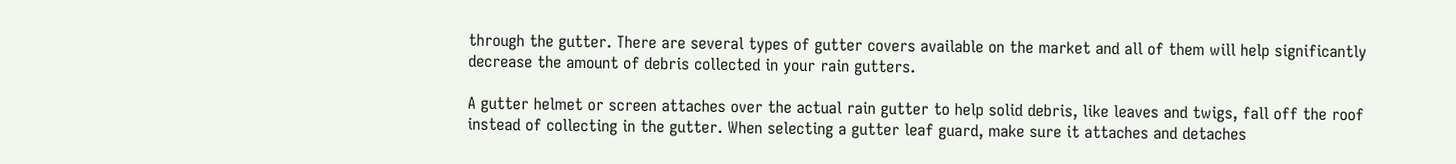through the gutter. There are several types of gutter covers available on the market and all of them will help significantly decrease the amount of debris collected in your rain gutters.

A gutter helmet or screen attaches over the actual rain gutter to help solid debris, like leaves and twigs, fall off the roof instead of collecting in the gutter. When selecting a gutter leaf guard, make sure it attaches and detaches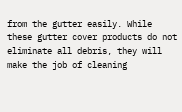from the gutter easily. While these gutter cover products do not eliminate all debris, they will make the job of cleaning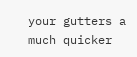your gutters a much quicker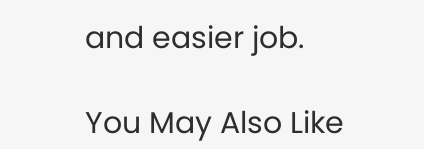and easier job.

You May Also Like